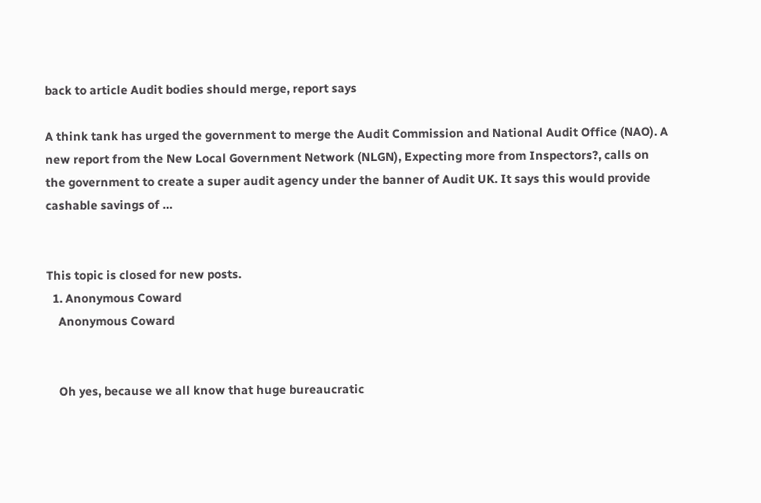back to article Audit bodies should merge, report says

A think tank has urged the government to merge the Audit Commission and National Audit Office (NAO). A new report from the New Local Government Network (NLGN), Expecting more from Inspectors?, calls on the government to create a super audit agency under the banner of Audit UK. It says this would provide cashable savings of …


This topic is closed for new posts.
  1. Anonymous Coward
    Anonymous Coward


    Oh yes, because we all know that huge bureaucratic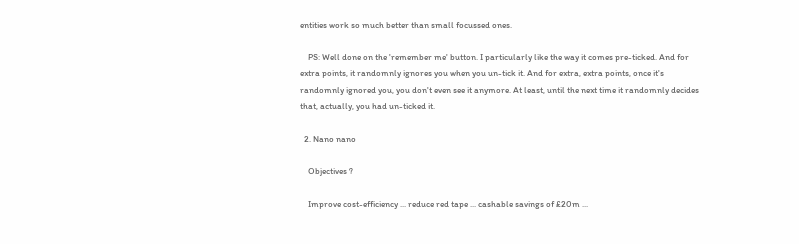entities work so much better than small focussed ones.

    PS: Well done on the 'remember me' button. I particularly like the way it comes pre-ticked. And for extra points, it randomnly ignores you when you un-tick it. And for extra, extra points, once it's randomnly ignored you, you don't even see it anymore. At least, until the next time it randomnly decides that, actually, you had un-ticked it.

  2. Nano nano

    Objectives ?

    Improve cost-efficiency ... reduce red tape ... cashable savings of £20m ...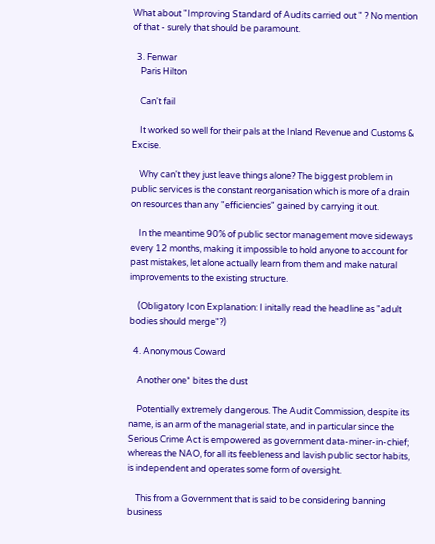What about "Improving Standard of Audits carried out " ? No mention of that - surely that should be paramount.

  3. Fenwar
    Paris Hilton

    Can't fail

    It worked so well for their pals at the Inland Revenue and Customs & Excise.

    Why can't they just leave things alone? The biggest problem in public services is the constant reorganisation which is more of a drain on resources than any "efficiencies" gained by carrying it out.

    In the meantime 90% of public sector management move sideways every 12 months, making it impossible to hold anyone to account for past mistakes, let alone actually learn from them and make natural improvements to the existing structure.

    (Obligatory Icon Explanation: I initally read the headline as "adult bodies should merge"?)

  4. Anonymous Coward

    Another one* bites the dust

    Potentially extremely dangerous. The Audit Commission, despite its name, is an arm of the managerial state, and in particular since the Serious Crime Act is empowered as government data-miner-in-chief; whereas the NAO, for all its feebleness and lavish public sector habits, is independent and operates some form of oversight.

    This from a Government that is said to be considering banning business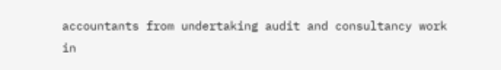accountants from undertaking audit and consultancy work in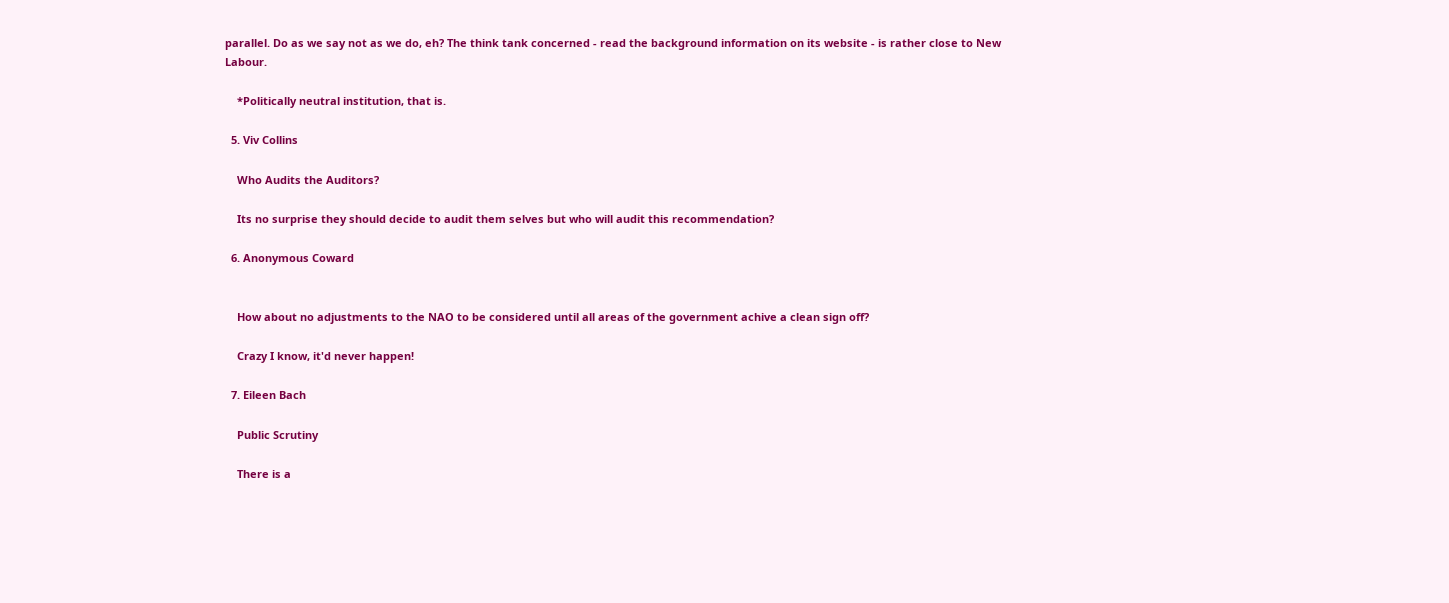parallel. Do as we say not as we do, eh? The think tank concerned - read the background information on its website - is rather close to New Labour.

    *Politically neutral institution, that is.

  5. Viv Collins

    Who Audits the Auditors?

    Its no surprise they should decide to audit them selves but who will audit this recommendation?

  6. Anonymous Coward


    How about no adjustments to the NAO to be considered until all areas of the government achive a clean sign off?

    Crazy I know, it'd never happen!

  7. Eileen Bach

    Public Scrutiny

    There is a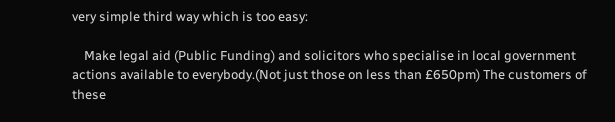very simple third way which is too easy:

    Make legal aid (Public Funding) and solicitors who specialise in local government actions available to everybody.(Not just those on less than £650pm) The customers of these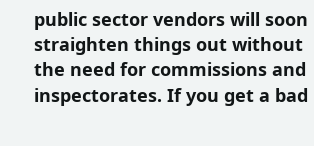public sector vendors will soon straighten things out without the need for commissions and inspectorates. If you get a bad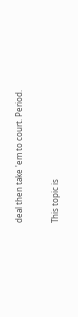deal then take 'em to court. Period.

This topic is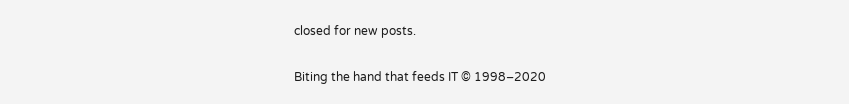closed for new posts.

Biting the hand that feeds IT © 1998–2020